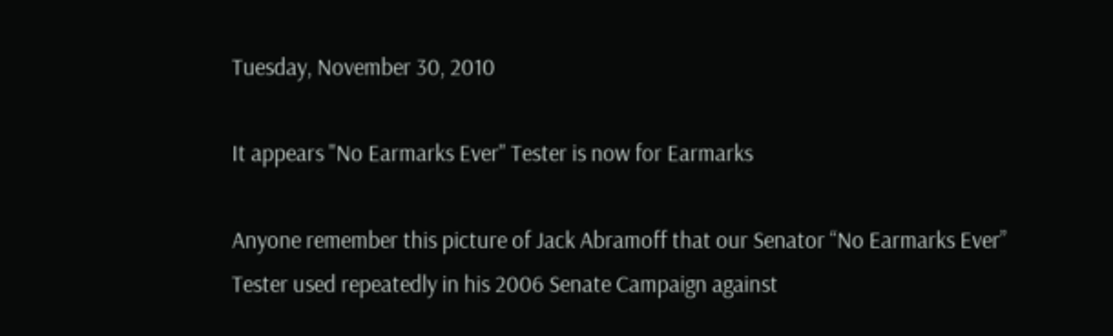Tuesday, November 30, 2010

It appears "No Earmarks Ever" Tester is now for Earmarks

Anyone remember this picture of Jack Abramoff that our Senator “No Earmarks Ever” Tester used repeatedly in his 2006 Senate Campaign against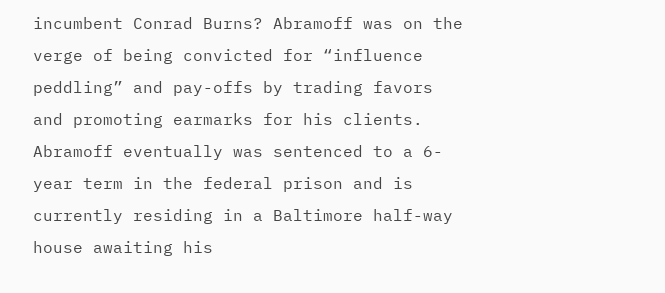incumbent Conrad Burns? Abramoff was on the verge of being convicted for “influence peddling” and pay-offs by trading favors and promoting earmarks for his clients. Abramoff eventually was sentenced to a 6-year term in the federal prison and is currently residing in a Baltimore half-way house awaiting his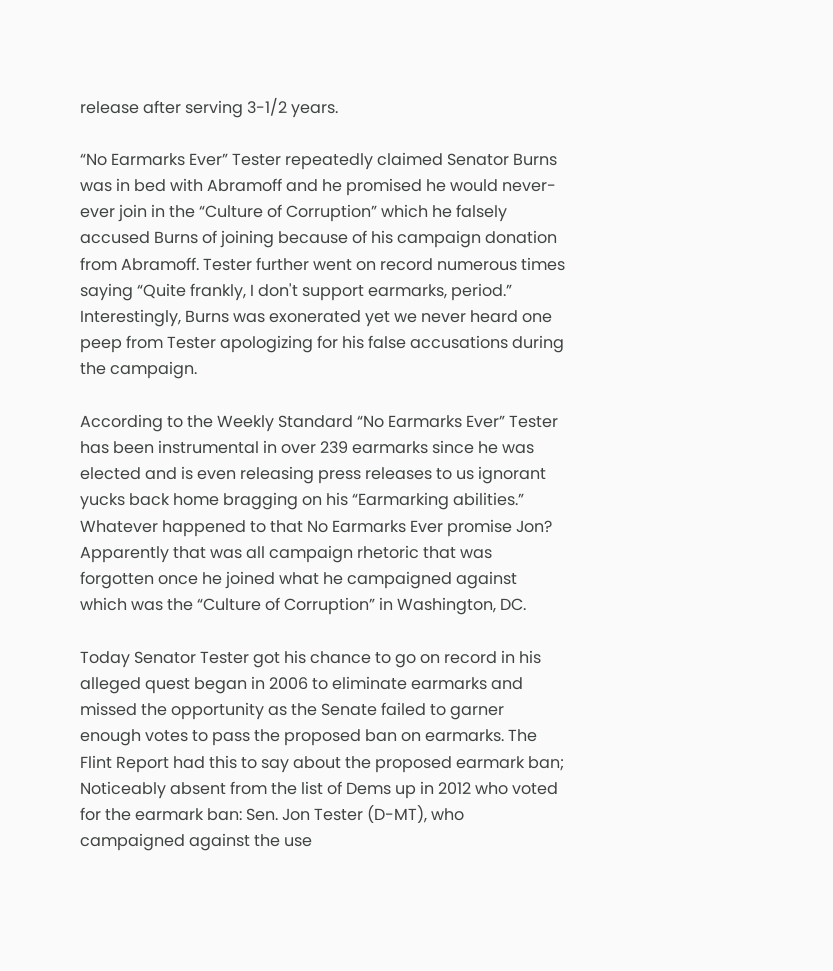release after serving 3-1/2 years.

“No Earmarks Ever” Tester repeatedly claimed Senator Burns was in bed with Abramoff and he promised he would never-ever join in the “Culture of Corruption” which he falsely accused Burns of joining because of his campaign donation from Abramoff. Tester further went on record numerous times saying “Quite frankly, I don't support earmarks, period.”  Interestingly, Burns was exonerated yet we never heard one peep from Tester apologizing for his false accusations during the campaign.

According to the Weekly Standard “No Earmarks Ever” Tester has been instrumental in over 239 earmarks since he was elected and is even releasing press releases to us ignorant yucks back home bragging on his “Earmarking abilities.” Whatever happened to that No Earmarks Ever promise Jon? Apparently that was all campaign rhetoric that was forgotten once he joined what he campaigned against which was the “Culture of Corruption” in Washington, DC.

Today Senator Tester got his chance to go on record in his alleged quest began in 2006 to eliminate earmarks and missed the opportunity as the Senate failed to garner enough votes to pass the proposed ban on earmarks. The Flint Report had this to say about the proposed earmark ban;
Noticeably absent from the list of Dems up in 2012 who voted for the earmark ban: Sen. Jon Tester (D-MT), who campaigned against the use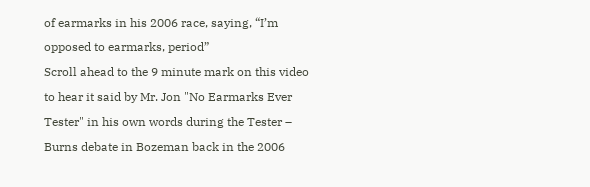of earmarks in his 2006 race, saying, “I’m opposed to earmarks, period”
Scroll ahead to the 9 minute mark on this video to hear it said by Mr. Jon "No Earmarks Ever Tester" in his own words during the Tester – Burns debate in Bozeman back in the 2006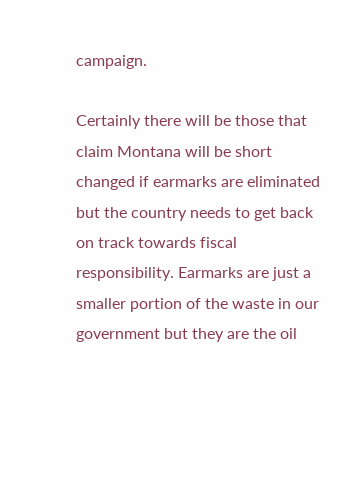campaign.

Certainly there will be those that claim Montana will be short changed if earmarks are eliminated but the country needs to get back on track towards fiscal responsibility. Earmarks are just a smaller portion of the waste in our government but they are the oil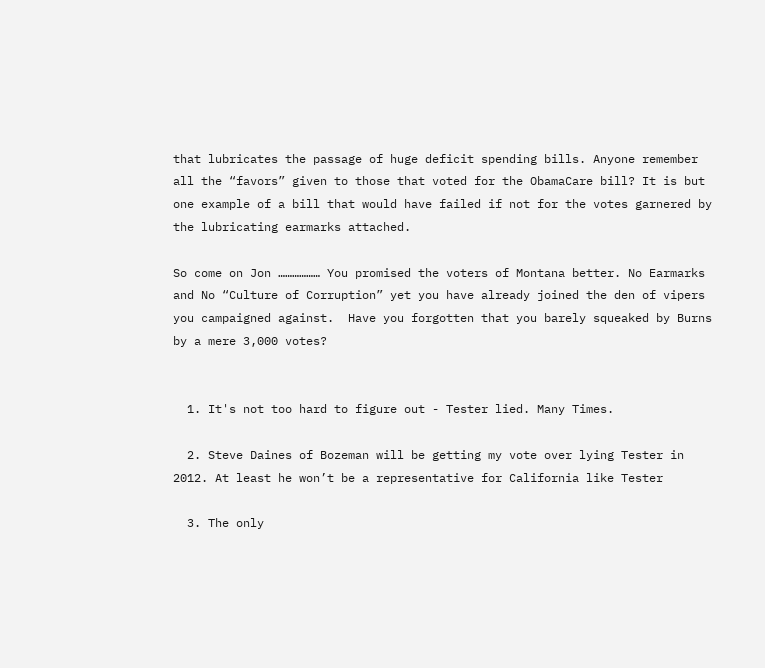that lubricates the passage of huge deficit spending bills. Anyone remember all the “favors” given to those that voted for the ObamaCare bill? It is but one example of a bill that would have failed if not for the votes garnered by the lubricating earmarks attached.

So come on Jon ……………… You promised the voters of Montana better. No Earmarks and No “Culture of Corruption” yet you have already joined the den of vipers you campaigned against.  Have you forgotten that you barely squeaked by Burns by a mere 3,000 votes?


  1. It's not too hard to figure out - Tester lied. Many Times.

  2. Steve Daines of Bozeman will be getting my vote over lying Tester in 2012. At least he won’t be a representative for California like Tester

  3. The only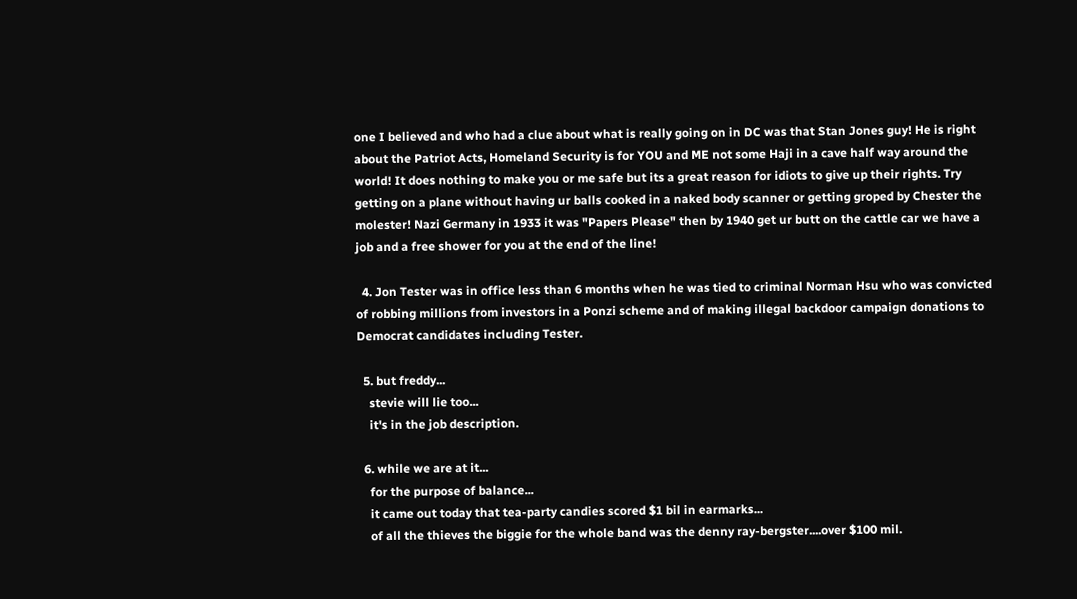one I believed and who had a clue about what is really going on in DC was that Stan Jones guy! He is right about the Patriot Acts, Homeland Security is for YOU and ME not some Haji in a cave half way around the world! It does nothing to make you or me safe but its a great reason for idiots to give up their rights. Try getting on a plane without having ur balls cooked in a naked body scanner or getting groped by Chester the molester! Nazi Germany in 1933 it was "Papers Please" then by 1940 get ur butt on the cattle car we have a job and a free shower for you at the end of the line!

  4. Jon Tester was in office less than 6 months when he was tied to criminal Norman Hsu who was convicted of robbing millions from investors in a Ponzi scheme and of making illegal backdoor campaign donations to Democrat candidates including Tester.

  5. but freddy...
    stevie will lie too...
    it's in the job description.

  6. while we are at it...
    for the purpose of balance...
    it came out today that tea-party candies scored $1 bil in earmarks...
    of all the thieves the biggie for the whole band was the denny ray-bergster....over $100 mil.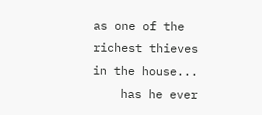as one of the richest thieves in the house...
    has he ever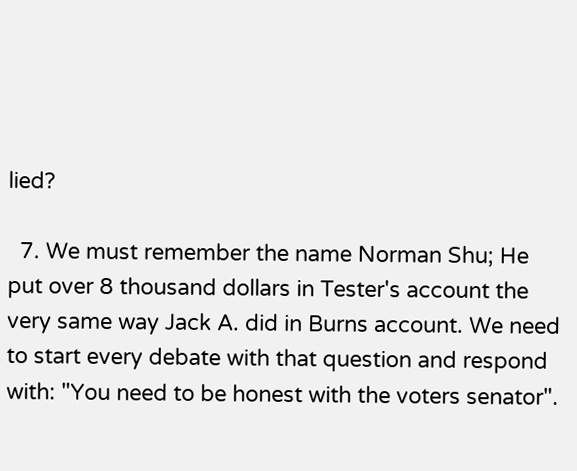lied?

  7. We must remember the name Norman Shu; He put over 8 thousand dollars in Tester's account the very same way Jack A. did in Burns account. We need to start every debate with that question and respond with: "You need to be honest with the voters senator".